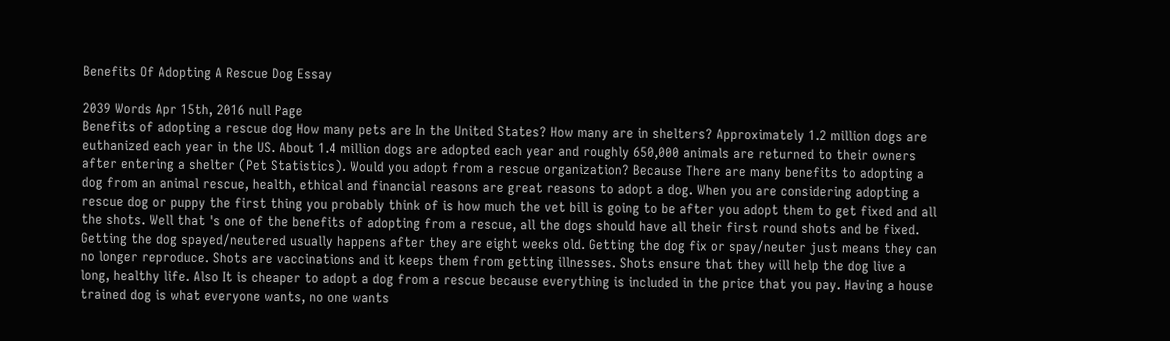Benefits Of Adopting A Rescue Dog Essay

2039 Words Apr 15th, 2016 null Page
Benefits of adopting a rescue dog How many pets are In the United States? How many are in shelters? Approximately 1.2 million dogs are euthanized each year in the US. About 1.4 million dogs are adopted each year and roughly 650,000 animals are returned to their owners after entering a shelter (Pet Statistics). Would you adopt from a rescue organization? Because There are many benefits to adopting a dog from an animal rescue, health, ethical and financial reasons are great reasons to adopt a dog. When you are considering adopting a rescue dog or puppy the first thing you probably think of is how much the vet bill is going to be after you adopt them to get fixed and all the shots. Well that 's one of the benefits of adopting from a rescue, all the dogs should have all their first round shots and be fixed. Getting the dog spayed/neutered usually happens after they are eight weeks old. Getting the dog fix or spay/neuter just means they can no longer reproduce. Shots are vaccinations and it keeps them from getting illnesses. Shots ensure that they will help the dog live a long, healthy life. Also It is cheaper to adopt a dog from a rescue because everything is included in the price that you pay. Having a house trained dog is what everyone wants, no one wants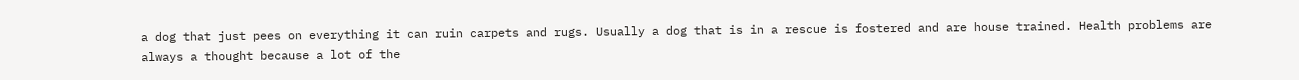a dog that just pees on everything it can ruin carpets and rugs. Usually a dog that is in a rescue is fostered and are house trained. Health problems are always a thought because a lot of the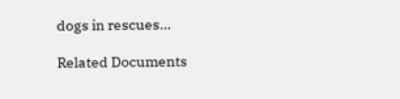dogs in rescues…

Related Documents